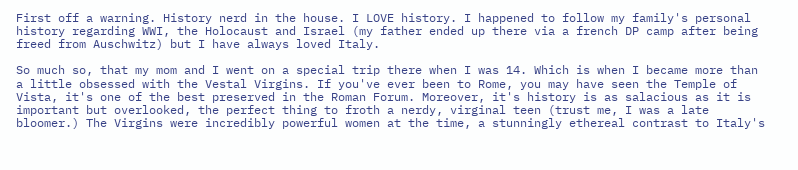First off a warning. History nerd in the house. I LOVE history. I happened to follow my family's personal history regarding WWI, the Holocaust and Israel (my father ended up there via a french DP camp after being freed from Auschwitz) but I have always loved Italy.

So much so, that my mom and I went on a special trip there when I was 14. Which is when I became more than a little obsessed with the Vestal Virgins. If you've ever been to Rome, you may have seen the Temple of Vista, it's one of the best preserved in the Roman Forum. Moreover, it's history is as salacious as it is important but overlooked, the perfect thing to froth a nerdy, virginal teen (trust me, I was a late bloomer.) The Virgins were incredibly powerful women at the time, a stunningly ethereal contrast to Italy's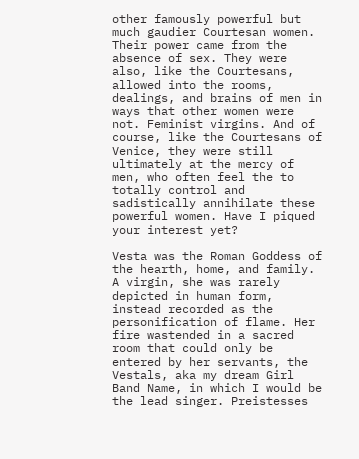other famously powerful but much gaudier Courtesan women. Their power came from the absence of sex. They were also, like the Courtesans, allowed into the rooms, dealings, and brains of men in ways that other women were not. Feminist virgins. And of course, like the Courtesans of Venice, they were still ultimately at the mercy of men, who often feel the to totally control and sadistically annihilate these powerful women. Have I piqued your interest yet?

Vesta was the Roman Goddess of the hearth, home, and family. A virgin, she was rarely depicted in human form, instead recorded as the personification of flame. Her fire wastended in a sacred room that could only be entered by her servants, the Vestals, aka my dream Girl Band Name, in which I would be the lead singer. Preistesses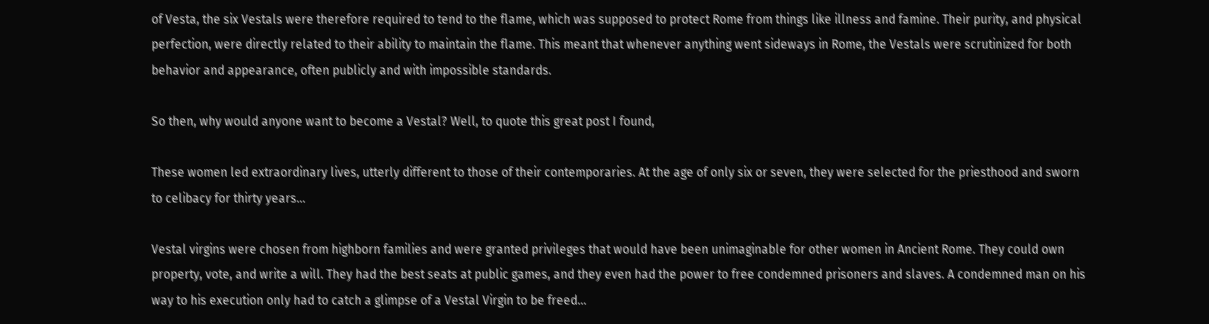of Vesta, the six Vestals were therefore required to tend to the flame, which was supposed to protect Rome from things like illness and famine. Their purity, and physical perfection, were directly related to their ability to maintain the flame. This meant that whenever anything went sideways in Rome, the Vestals were scrutinized for both behavior and appearance, often publicly and with impossible standards.

So then, why would anyone want to become a Vestal? Well, to quote this great post I found,

These women led extraordinary lives, utterly different to those of their contemporaries. At the age of only six or seven, they were selected for the priesthood and sworn to celibacy for thirty years...

Vestal virgins were chosen from highborn families and were granted privileges that would have been unimaginable for other women in Ancient Rome. They could own property, vote, and write a will. They had the best seats at public games, and they even had the power to free condemned prisoners and slaves. A condemned man on his way to his execution only had to catch a glimpse of a Vestal Virgin to be freed...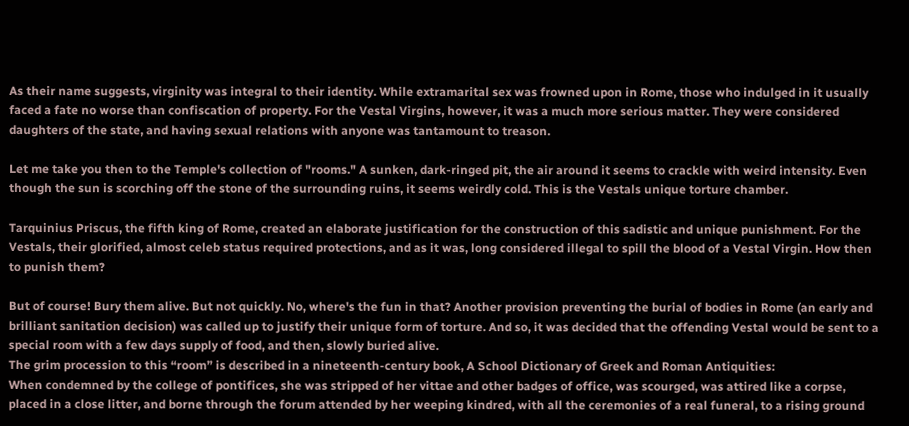As their name suggests, virginity was integral to their identity. While extramarital sex was frowned upon in Rome, those who indulged in it usually faced a fate no worse than confiscation of property. For the Vestal Virgins, however, it was a much more serious matter. They were considered daughters of the state, and having sexual relations with anyone was tantamount to treason.

Let me take you then to the Temple's collection of "rooms." A sunken, dark-ringed pit, the air around it seems to crackle with weird intensity. Even though the sun is scorching off the stone of the surrounding ruins, it seems weirdly cold. This is the Vestals unique torture chamber.

Tarquinius Priscus, the fifth king of Rome, created an elaborate justification for the construction of this sadistic and unique punishment. For the Vestals, their glorified, almost celeb status required protections, and as it was, long considered illegal to spill the blood of a Vestal Virgin. How then to punish them?

But of course! Bury them alive. But not quickly. No, where's the fun in that? Another provision preventing the burial of bodies in Rome (an early and brilliant sanitation decision) was called up to justify their unique form of torture. And so, it was decided that the offending Vestal would be sent to a special room with a few days supply of food, and then, slowly buried alive.
The grim procession to this “room” is described in a nineteenth-century book, A School Dictionary of Greek and Roman Antiquities:
When condemned by the college of pontifices, she was stripped of her vittae and other badges of office, was scourged, was attired like a corpse, placed in a close litter, and borne through the forum attended by her weeping kindred, with all the ceremonies of a real funeral, to a rising ground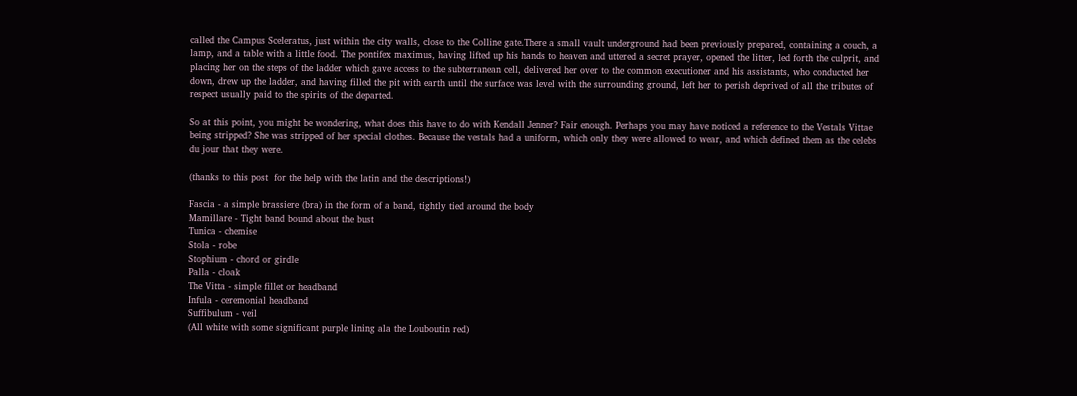called the Campus Sceleratus, just within the city walls, close to the Colline gate.There a small vault underground had been previously prepared, containing a couch, a lamp, and a table with a little food. The pontifex maximus, having lifted up his hands to heaven and uttered a secret prayer, opened the litter, led forth the culprit, and placing her on the steps of the ladder which gave access to the subterranean cell, delivered her over to the common executioner and his assistants, who conducted her down, drew up the ladder, and having filled the pit with earth until the surface was level with the surrounding ground, left her to perish deprived of all the tributes of respect usually paid to the spirits of the departed.

So at this point, you might be wondering, what does this have to do with Kendall Jenner? Fair enough. Perhaps you may have noticed a reference to the Vestals Vittae being stripped? She was stripped of her special clothes. Because the vestals had a uniform, which only they were allowed to wear, and which defined them as the celebs du jour that they were.

(thanks to this post  for the help with the latin and the descriptions!)

Fascia - a simple brassiere (bra) in the form of a band, tightly tied around the body
Mamillare - Tight band bound about the bust
Tunica - chemise
Stola - robe
Stophium - chord or girdle
Palla - cloak
The Vitta - simple fillet or headband
Infula - ceremonial headband
Suffibulum - veil
(All white with some significant purple lining ala the Louboutin red)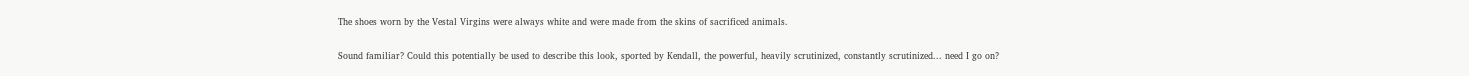The shoes worn by the Vestal Virgins were always white and were made from the skins of sacrificed animals.

Sound familiar? Could this potentially be used to describe this look, sported by Kendall, the powerful, heavily scrutinized, constantly scrutinized... need I go on?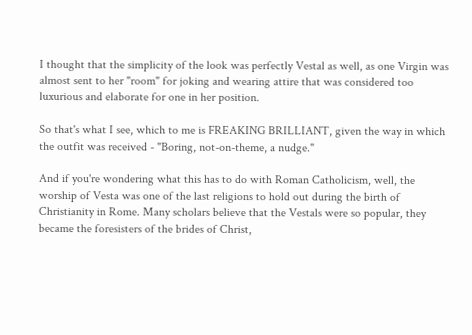I thought that the simplicity of the look was perfectly Vestal as well, as one Virgin was almost sent to her "room" for joking and wearing attire that was considered too luxurious and elaborate for one in her position.

So that's what I see, which to me is FREAKING BRILLIANT, given the way in which the outfit was received - "Boring, not-on-theme, a nudge."

And if you're wondering what this has to do with Roman Catholicism, well, the worship of Vesta was one of the last religions to hold out during the birth of Christianity in Rome. Many scholars believe that the Vestals were so popular, they became the foresisters of the brides of Christ,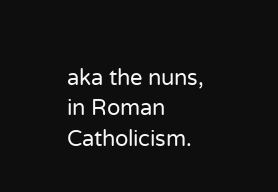aka the nuns, in Roman Catholicism.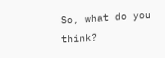So, what do you think?